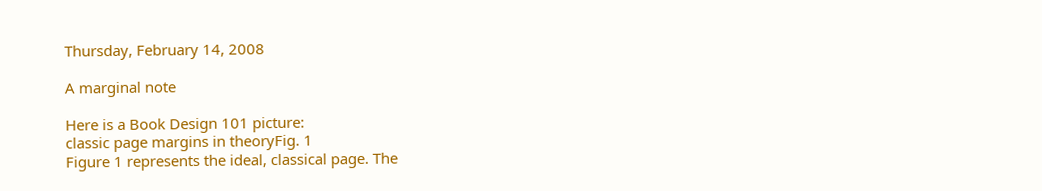Thursday, February 14, 2008

A marginal note

Here is a Book Design 101 picture:
classic page margins in theoryFig. 1
Figure 1 represents the ideal, classical page. The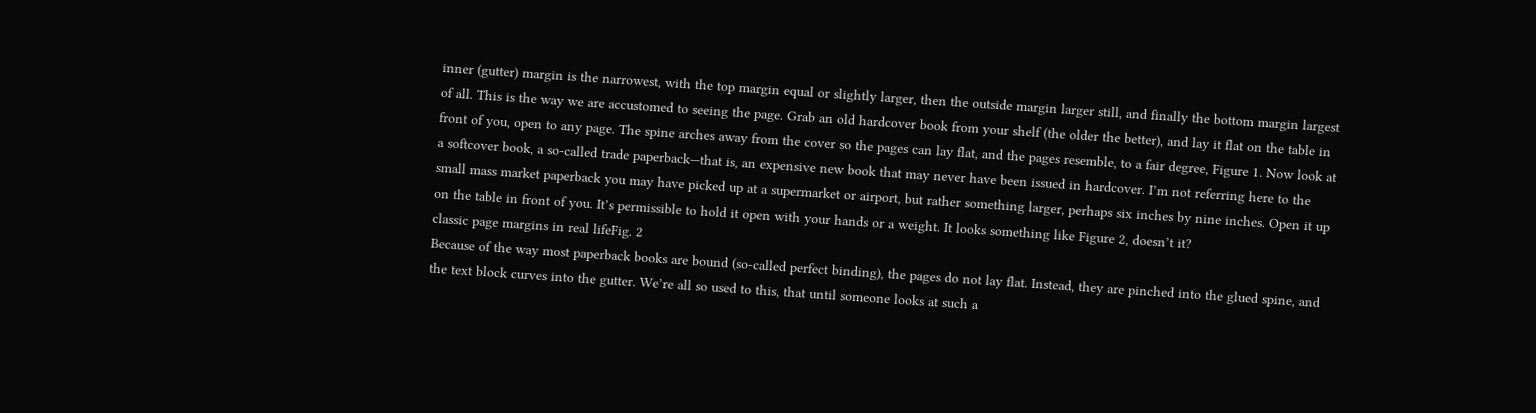inner (gutter) margin is the narrowest, with the top margin equal or slightly larger, then the outside margin larger still, and finally the bottom margin largest of all. This is the way we are accustomed to seeing the page. Grab an old hardcover book from your shelf (the older the better), and lay it flat on the table in front of you, open to any page. The spine arches away from the cover so the pages can lay flat, and the pages resemble, to a fair degree, Figure 1. Now look at a softcover book, a so-called trade paperback—that is, an expensive new book that may never have been issued in hardcover. I’m not referring here to the small mass market paperback you may have picked up at a supermarket or airport, but rather something larger, perhaps six inches by nine inches. Open it up on the table in front of you. It’s permissible to hold it open with your hands or a weight. It looks something like Figure 2, doesn’t it?
classic page margins in real lifeFig. 2
Because of the way most paperback books are bound (so-called perfect binding), the pages do not lay flat. Instead, they are pinched into the glued spine, and the text block curves into the gutter. We’re all so used to this, that until someone looks at such a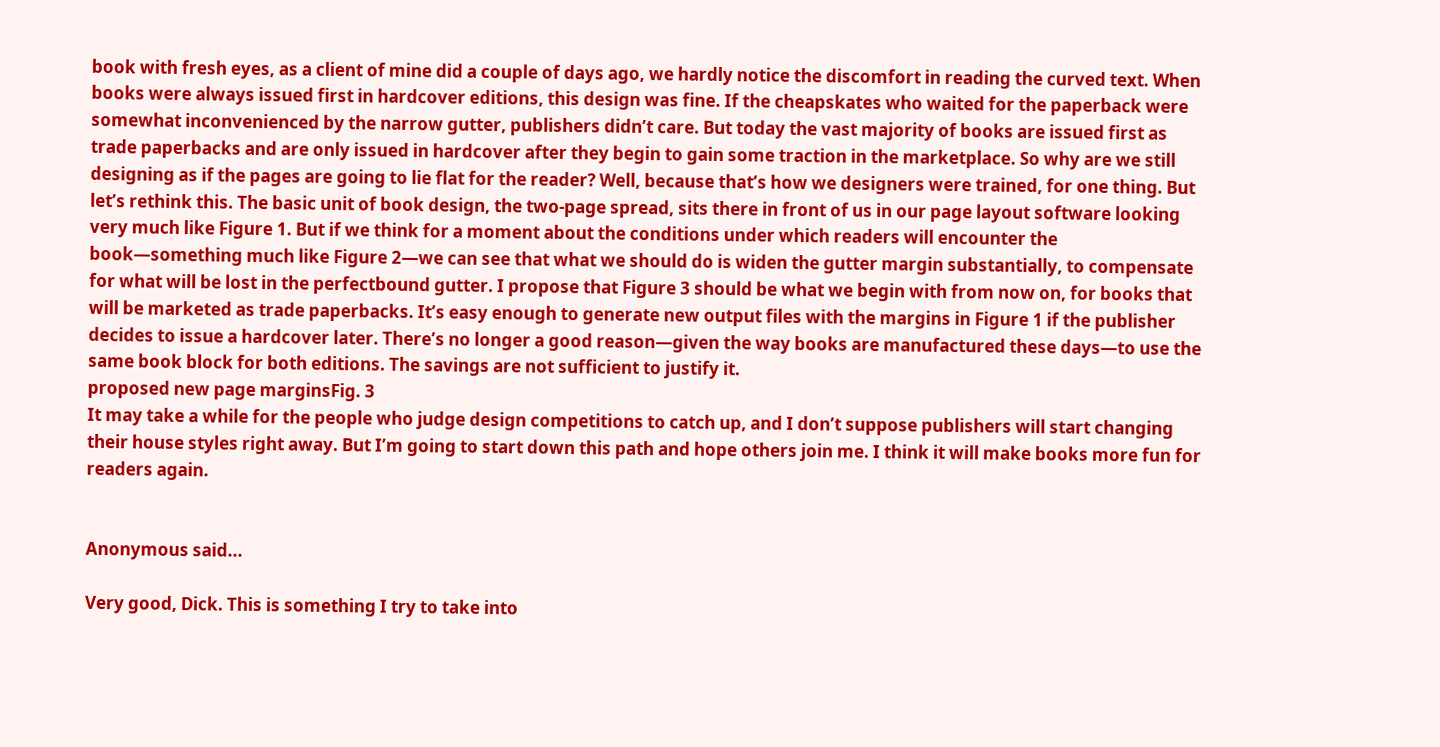book with fresh eyes, as a client of mine did a couple of days ago, we hardly notice the discomfort in reading the curved text. When books were always issued first in hardcover editions, this design was fine. If the cheapskates who waited for the paperback were somewhat inconvenienced by the narrow gutter, publishers didn’t care. But today the vast majority of books are issued first as trade paperbacks and are only issued in hardcover after they begin to gain some traction in the marketplace. So why are we still designing as if the pages are going to lie flat for the reader? Well, because that’s how we designers were trained, for one thing. But let’s rethink this. The basic unit of book design, the two-page spread, sits there in front of us in our page layout software looking very much like Figure 1. But if we think for a moment about the conditions under which readers will encounter the book—something much like Figure 2—we can see that what we should do is widen the gutter margin substantially, to compensate for what will be lost in the perfectbound gutter. I propose that Figure 3 should be what we begin with from now on, for books that will be marketed as trade paperbacks. It’s easy enough to generate new output files with the margins in Figure 1 if the publisher decides to issue a hardcover later. There’s no longer a good reason—given the way books are manufactured these days—to use the same book block for both editions. The savings are not sufficient to justify it.
proposed new page marginsFig. 3
It may take a while for the people who judge design competitions to catch up, and I don’t suppose publishers will start changing their house styles right away. But I’m going to start down this path and hope others join me. I think it will make books more fun for readers again.


Anonymous said...

Very good, Dick. This is something I try to take into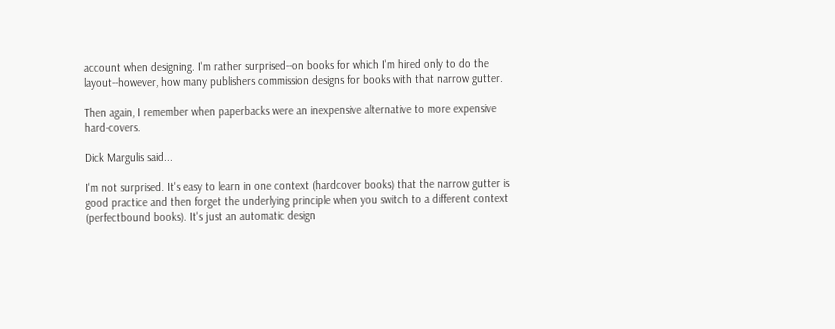account when designing. I'm rather surprised--on books for which I'm hired only to do the layout--however, how many publishers commission designs for books with that narrow gutter.

Then again, I remember when paperbacks were an inexpensive alternative to more expensive hard-covers.

Dick Margulis said...

I'm not surprised. It's easy to learn in one context (hardcover books) that the narrow gutter is good practice and then forget the underlying principle when you switch to a different context (perfectbound books). It's just an automatic design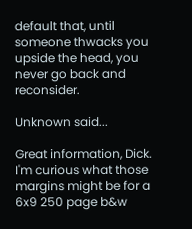default that, until someone thwacks you upside the head, you never go back and reconsider.

Unknown said...

Great information, Dick. I'm curious what those margins might be for a 6x9 250 page b&w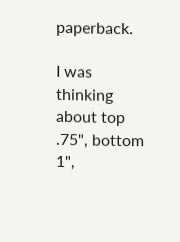paperback.

I was thinking about top .75", bottom 1",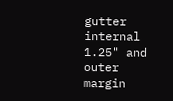gutter internal 1.25" and outer margin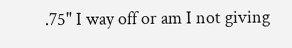.75" I way off or am I not giving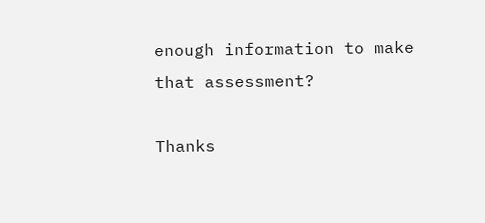enough information to make that assessment?

Thanks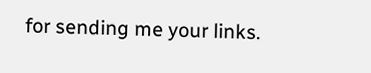for sending me your links.